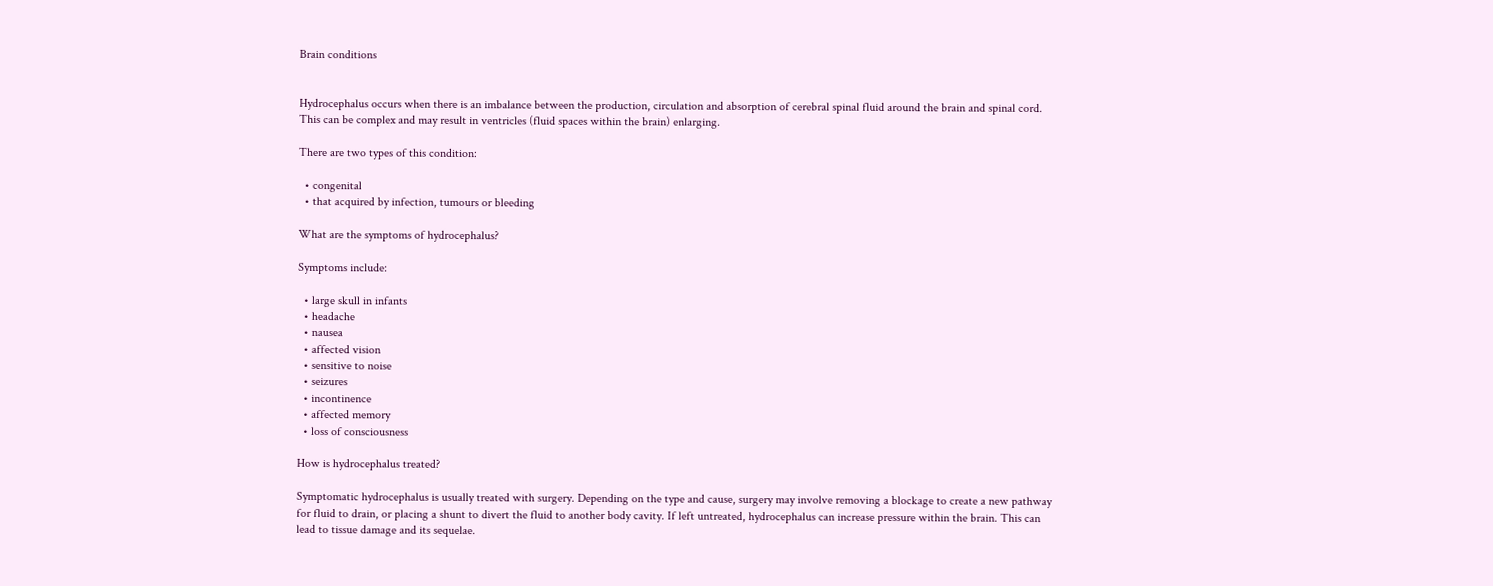Brain conditions


Hydrocephalus occurs when there is an imbalance between the production, circulation and absorption of cerebral spinal fluid around the brain and spinal cord. This can be complex and may result in ventricles (fluid spaces within the brain) enlarging.

There are two types of this condition:

  • congenital
  • that acquired by infection, tumours or bleeding

What are the symptoms of hydrocephalus?

Symptoms include:

  • large skull in infants
  • headache
  • nausea
  • affected vision
  • sensitive to noise
  • seizures
  • incontinence
  • affected memory
  • loss of consciousness

How is hydrocephalus treated?

Symptomatic hydrocephalus is usually treated with surgery. Depending on the type and cause, surgery may involve removing a blockage to create a new pathway for fluid to drain, or placing a shunt to divert the fluid to another body cavity. If left untreated, hydrocephalus can increase pressure within the brain. This can lead to tissue damage and its sequelae.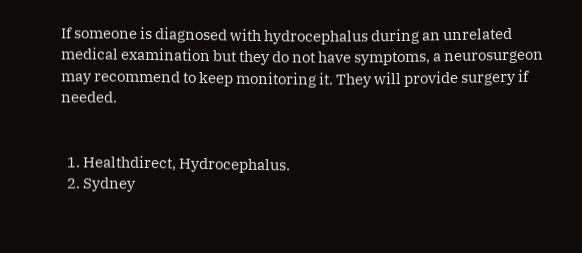If someone is diagnosed with hydrocephalus during an unrelated medical examination but they do not have symptoms, a neurosurgeon may recommend to keep monitoring it. They will provide surgery if needed.


  1. Healthdirect, Hydrocephalus.
  2. Sydney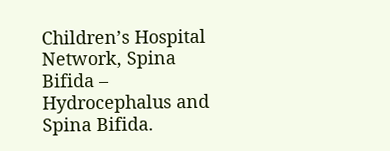Children’s Hospital Network, Spina Bifida – Hydrocephalus and Spina Bifida.